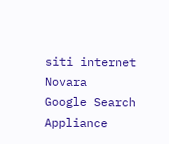siti internet Novara     Google Search Appliance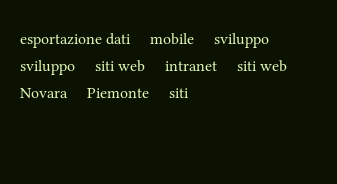esportazione dati     mobile     sviluppo     sviluppo     siti web     intranet     siti web Novara     Piemonte     siti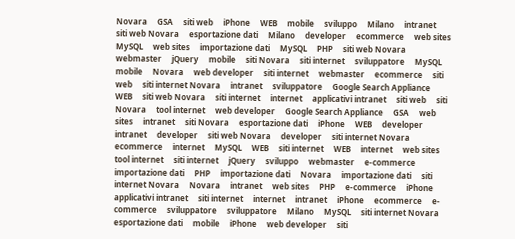Novara     GSA     siti web     iPhone     WEB     mobile     sviluppo     Milano     intranet     siti web Novara     esportazione dati     Milano     developer     ecommerce     web sites     MySQL     web sites     importazione dati     MySQL     PHP     siti web Novara     webmaster     jQuery     mobile     siti Novara     siti internet     sviluppatore     MySQL     mobile     Novara     web developer     siti internet     webmaster     ecommerce     siti web     siti internet Novara     intranet     sviluppatore     Google Search Appliance     WEB     siti web Novara     siti internet     internet     applicativi intranet     siti web     siti Novara     tool internet     web developer     Google Search Appliance     GSA     web sites     intranet     siti Novara     esportazione dati     iPhone     WEB     developer     intranet     developer     siti web Novara     developer     siti internet Novara     ecommerce     internet     MySQL     WEB     siti internet     WEB     internet     web sites     tool internet     siti internet     jQuery     sviluppo     webmaster     e-commerce     importazione dati     PHP     importazione dati     Novara     importazione dati     siti internet Novara     Novara     intranet     web sites     PHP     e-commerce     iPhone     applicativi intranet     siti internet     internet     intranet     iPhone     ecommerce     e-commerce     sviluppatore     sviluppatore     Milano     MySQL     siti internet Novara     esportazione dati     mobile     iPhone     web developer     siti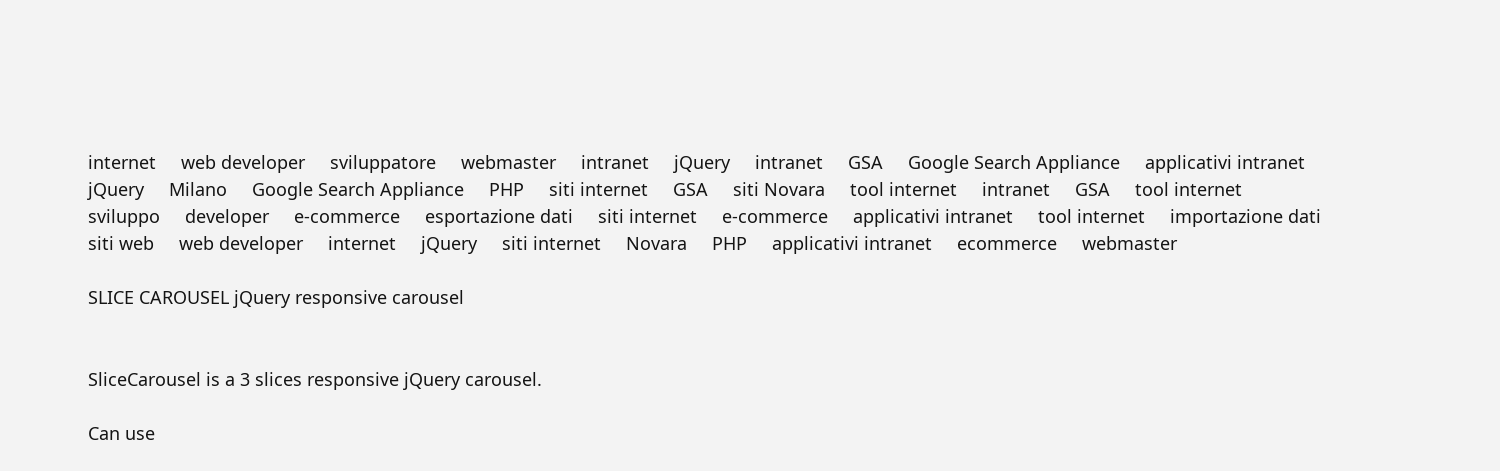internet     web developer     sviluppatore     webmaster     intranet     jQuery     intranet     GSA     Google Search Appliance     applicativi intranet     jQuery     Milano     Google Search Appliance     PHP     siti internet     GSA     siti Novara     tool internet     intranet     GSA     tool internet     sviluppo     developer     e-commerce     esportazione dati     siti internet     e-commerce     applicativi intranet     tool internet     importazione dati     siti web     web developer     internet     jQuery     siti internet     Novara     PHP     applicativi intranet     ecommerce     webmaster

SLICE CAROUSEL jQuery responsive carousel


SliceCarousel is a 3 slices responsive jQuery carousel.

Can use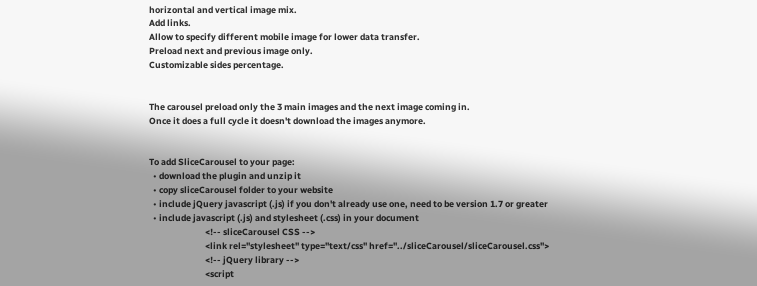horizontal and vertical image mix.
Add links.
Allow to specify different mobile image for lower data transfer.
Preload next and previous image only.
Customizable sides percentage.


The carousel preload only the 3 main images and the next image coming in.
Once it does a full cycle it doesn't download the images anymore.


To add SliceCarousel to your page:
  • download the plugin and unzip it
  • copy sliceCarousel folder to your website
  • include jQuery javascript (.js) if you don't already use one, need to be version 1.7 or greater
  • include javascript (.js) and stylesheet (.css) in your document
                            <!-- sliceCarousel CSS -->
                            <link rel="stylesheet" type="text/css" href="../sliceCarousel/sliceCarousel.css">
                            <!-- jQuery library -->
                            <script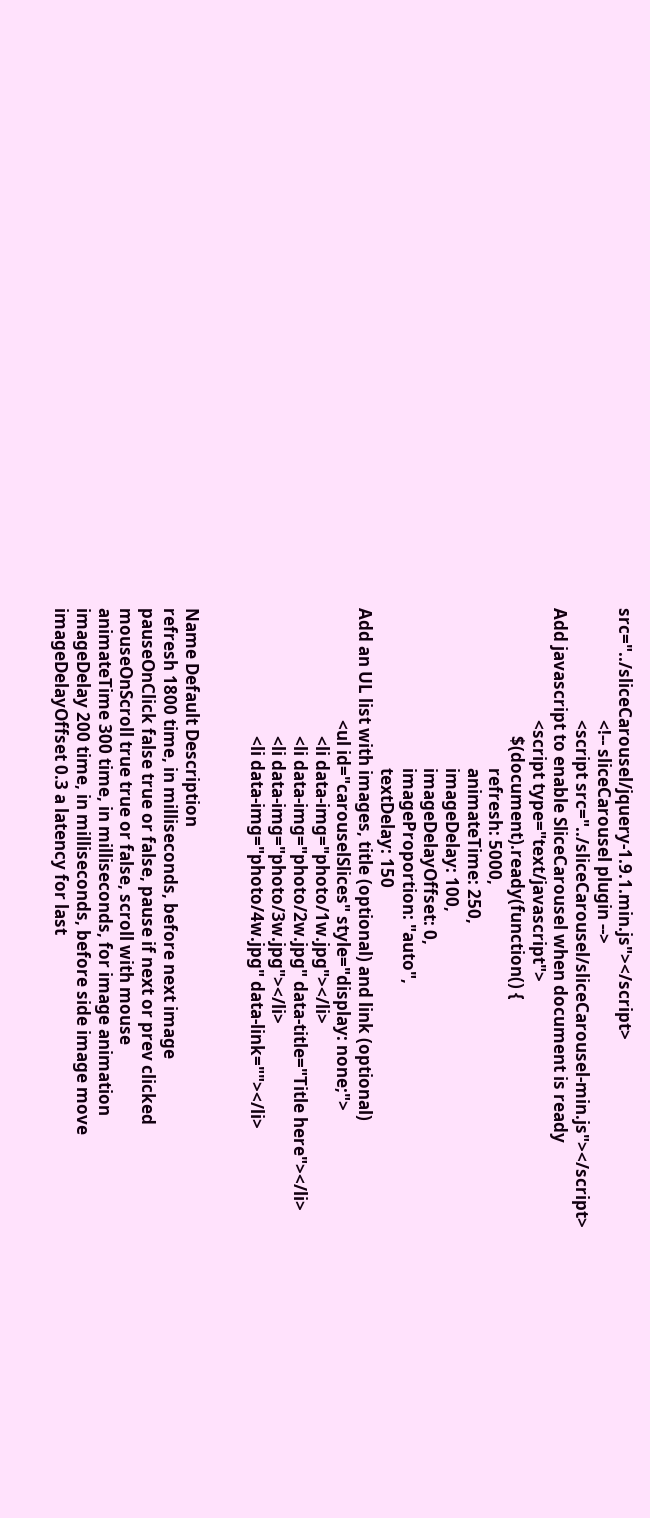src="../sliceCarousel/jquery-1.9.1.min.js"></script>
                            <!-- sliceCarousel plugin -->
                            <script src="../sliceCarousel/sliceCarousel-min.js"></script>
Add javascript to enable SliceCarousel when document is ready
                            <script type="text/javascript">
                                $(document).ready(function() {
                                        refresh: 5000,
                                        animateTime: 250,
                                        imageDelay: 100,
                                        imageDelayOffset: 0,
                                        imageProportion: "auto",
                                        textDelay: 150
Add an UL list with images, title (optional) and link (optional)
                            <ul id="carouselSlices" style="display: none;">
                                <li data-img="photo/1w.jpg"></li>
                                <li data-img="photo/2w.jpg" data-title="Title here"></li>
                                <li data-img="photo/3w.jpg"></li>
                                <li data-img="photo/4w.jpg" data-link=""></li>


Name Default Description
refresh 1800 time, in milliseconds, before next image
pauseOnClick false true or false, pause if next or prev clicked
mouseOnScroll true true or false, scroll with mouse
animateTime 300 time, in milliseconds, for image animation
imageDelay 200 time, in milliseconds, before side image move
imageDelayOffset 0.3 a latency for last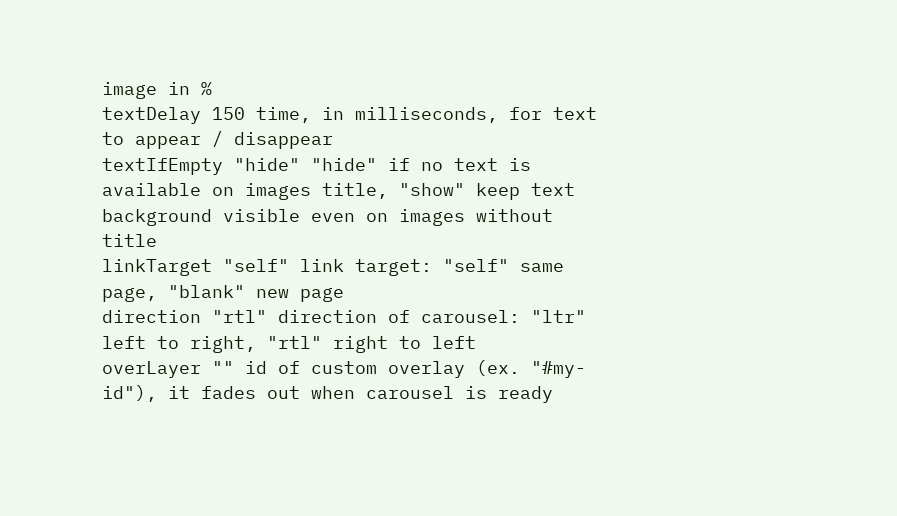image in %
textDelay 150 time, in milliseconds, for text to appear / disappear
textIfEmpty "hide" "hide" if no text is available on images title, "show" keep text background visible even on images without title
linkTarget "self" link target: "self" same page, "blank" new page
direction "rtl" direction of carousel: "ltr" left to right, "rtl" right to left
overLayer "" id of custom overlay (ex. "#my-id"), it fades out when carousel is ready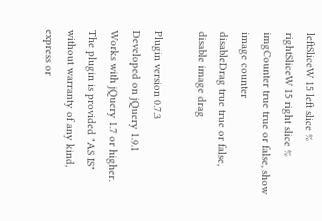leftSliceW 15 left slice %
rightSliceW 15 right slice %
imgCounter true true or false, show image counter
disableDrag true true or false, disable image drag

Plugin version 0.7.3
Developed on jQuery 1.9.1
Works with jQuery 1.7 or higher.
The plugin is provided "AS IS" without warranty of any kind, express or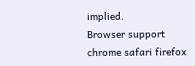implied.
Browser support
chrome safari firefox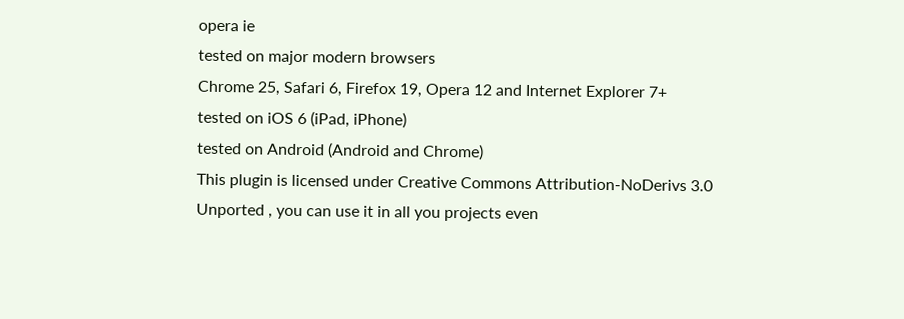opera ie
tested on major modern browsers
Chrome 25, Safari 6, Firefox 19, Opera 12 and Internet Explorer 7+
tested on iOS 6 (iPad, iPhone)
tested on Android (Android and Chrome)
This plugin is licensed under Creative Commons Attribution-NoDerivs 3.0 Unported , you can use it in all you projects even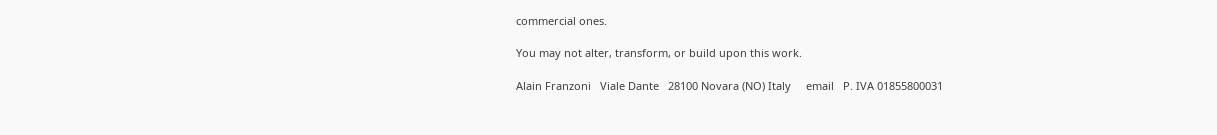commercial ones.

You may not alter, transform, or build upon this work.

Alain Franzoni   Viale Dante   28100 Novara (NO) Italy     email   P. IVA 01855800031